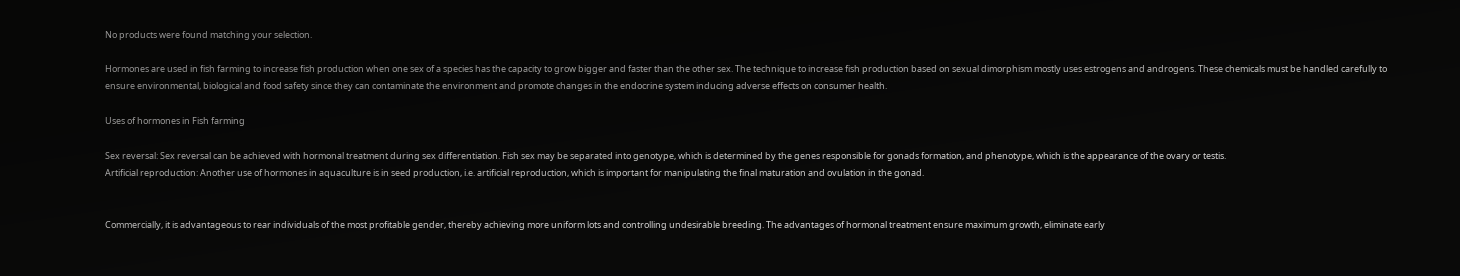No products were found matching your selection.

Hormones are used in fish farming to increase fish production when one sex of a species has the capacity to grow bigger and faster than the other sex. The technique to increase fish production based on sexual dimorphism mostly uses estrogens and androgens. These chemicals must be handled carefully to ensure environmental, biological and food safety since they can contaminate the environment and promote changes in the endocrine system inducing adverse effects on consumer health.

Uses of hormones in Fish farming

Sex reversal: Sex reversal can be achieved with hormonal treatment during sex differentiation. Fish sex may be separated into genotype, which is determined by the genes responsible for gonads formation, and phenotype, which is the appearance of the ovary or testis.
Artificial reproduction: Another use of hormones in aquaculture is in seed production, i.e. artificial reproduction, which is important for manipulating the final maturation and ovulation in the gonad.


Commercially, it is advantageous to rear individuals of the most profitable gender, thereby achieving more uniform lots and controlling undesirable breeding. The advantages of hormonal treatment ensure maximum growth, eliminate early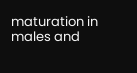maturation in males and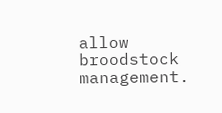allow broodstock management.